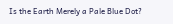Is the Earth Merely a Pale Blue Dot?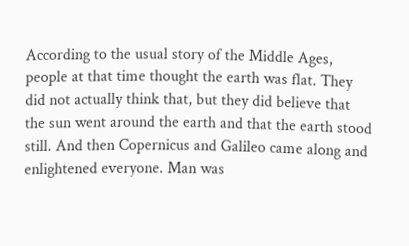According to the usual story of the Middle Ages, people at that time thought the earth was flat. They did not actually think that, but they did believe that the sun went around the earth and that the earth stood still. And then Copernicus and Galileo came along and enlightened everyone. Man was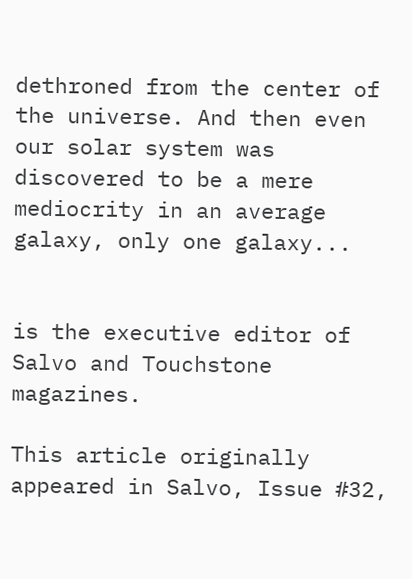dethroned from the center of the universe. And then even our solar system was discovered to be a mere mediocrity in an average galaxy, only one galaxy...


is the executive editor of Salvo and Touchstone magazines.

This article originally appeared in Salvo, Issue #32,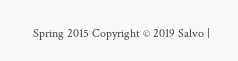Spring 2015 Copyright © 2019 Salvo |